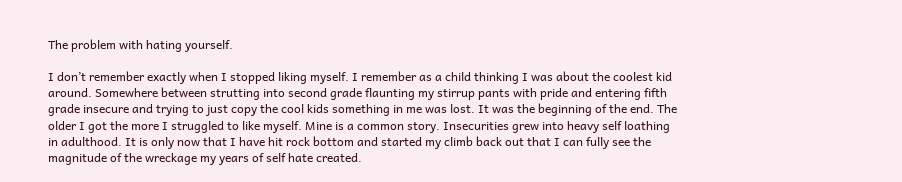The problem with hating yourself.

I don’t remember exactly when I stopped liking myself. I remember as a child thinking I was about the coolest kid around. Somewhere between strutting into second grade flaunting my stirrup pants with pride and entering fifth grade insecure and trying to just copy the cool kids something in me was lost. It was the beginning of the end. The older I got the more I struggled to like myself. Mine is a common story. Insecurities grew into heavy self loathing in adulthood. It is only now that I have hit rock bottom and started my climb back out that I can fully see the magnitude of the wreckage my years of self hate created.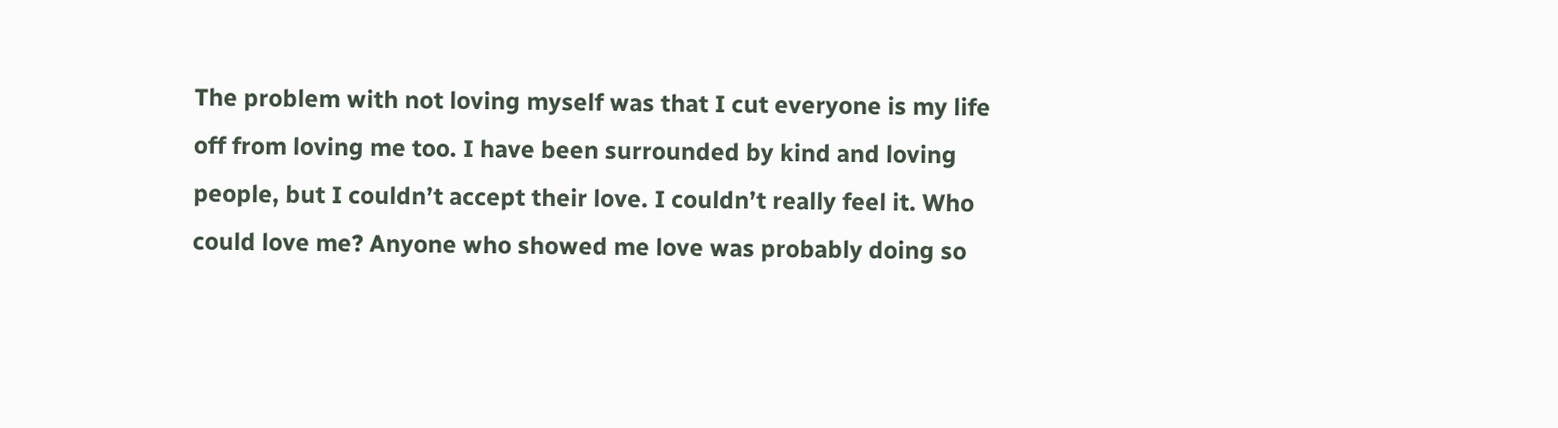The problem with not loving myself was that I cut everyone is my life off from loving me too. I have been surrounded by kind and loving people, but I couldn’t accept their love. I couldn’t really feel it. Who could love me? Anyone who showed me love was probably doing so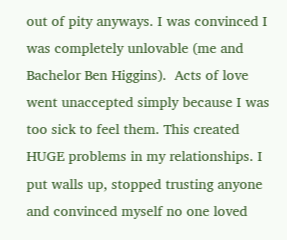out of pity anyways. I was convinced I was completely unlovable (me and Bachelor Ben Higgins).  Acts of love went unaccepted simply because I was too sick to feel them. This created HUGE problems in my relationships. I put walls up, stopped trusting anyone and convinced myself no one loved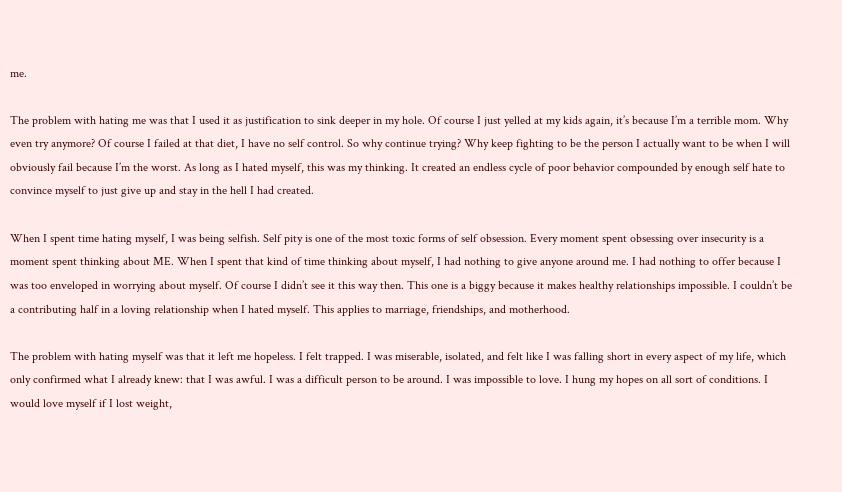me.

The problem with hating me was that I used it as justification to sink deeper in my hole. Of course I just yelled at my kids again, it’s because I’m a terrible mom. Why even try anymore? Of course I failed at that diet, I have no self control. So why continue trying? Why keep fighting to be the person I actually want to be when I will obviously fail because I’m the worst. As long as I hated myself, this was my thinking. It created an endless cycle of poor behavior compounded by enough self hate to convince myself to just give up and stay in the hell I had created.

When I spent time hating myself, I was being selfish. Self pity is one of the most toxic forms of self obsession. Every moment spent obsessing over insecurity is a moment spent thinking about ME. When I spent that kind of time thinking about myself, I had nothing to give anyone around me. I had nothing to offer because I was too enveloped in worrying about myself. Of course I didn’t see it this way then. This one is a biggy because it makes healthy relationships impossible. I couldn’t be a contributing half in a loving relationship when I hated myself. This applies to marriage, friendships, and motherhood.

The problem with hating myself was that it left me hopeless. I felt trapped. I was miserable, isolated, and felt like I was falling short in every aspect of my life, which only confirmed what I already knew: that I was awful. I was a difficult person to be around. I was impossible to love. I hung my hopes on all sort of conditions. I would love myself if I lost weight,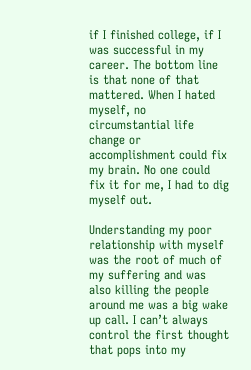if I finished college, if I was successful in my career. The bottom line is that none of that mattered. When I hated myself, no circumstantial life change or accomplishment could fix my brain. No one could fix it for me, I had to dig myself out.

Understanding my poor relationship with myself was the root of much of my suffering and was also killing the people around me was a big wake up call. I can’t always control the first thought that pops into my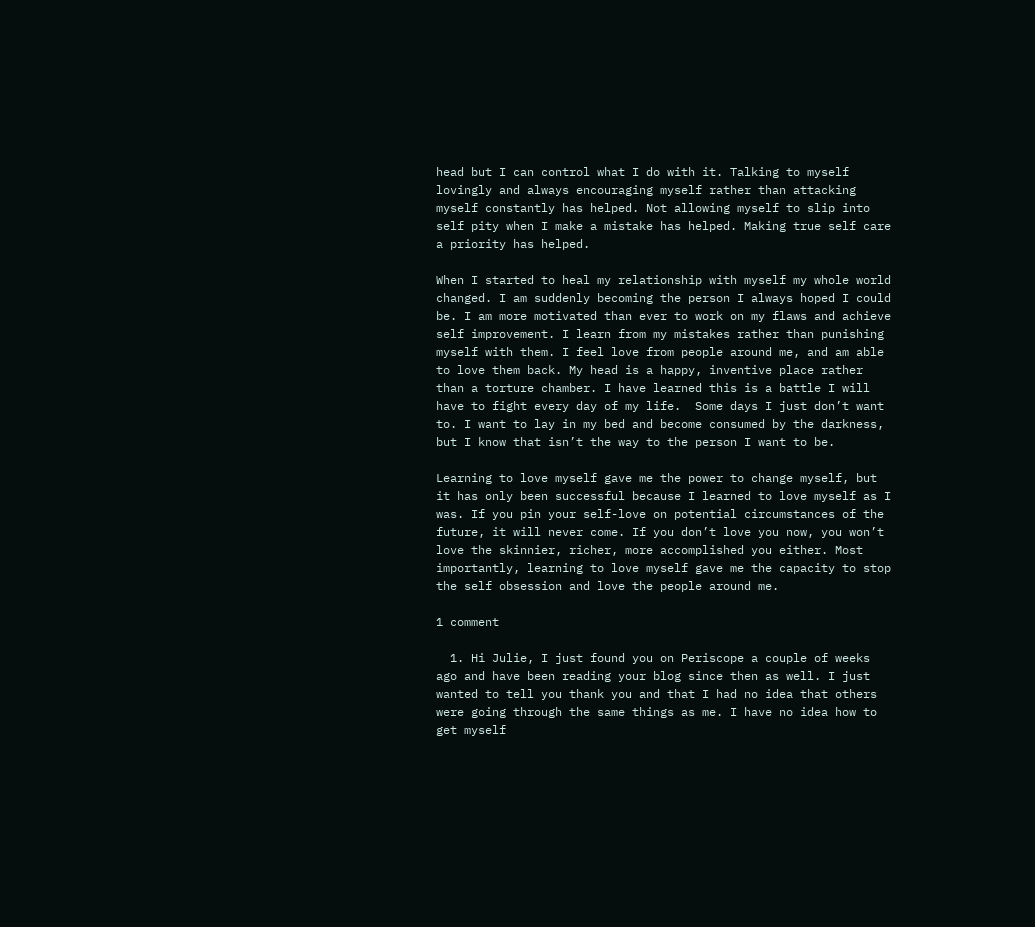head but I can control what I do with it. Talking to myself lovingly and always encouraging myself rather than attacking myself constantly has helped. Not allowing myself to slip into self pity when I make a mistake has helped. Making true self care a priority has helped.

When I started to heal my relationship with myself my whole world changed. I am suddenly becoming the person I always hoped I could be. I am more motivated than ever to work on my flaws and achieve self improvement. I learn from my mistakes rather than punishing myself with them. I feel love from people around me, and am able to love them back. My head is a happy, inventive place rather than a torture chamber. I have learned this is a battle I will have to fight every day of my life.  Some days I just don’t want to. I want to lay in my bed and become consumed by the darkness, but I know that isn’t the way to the person I want to be.

Learning to love myself gave me the power to change myself, but it has only been successful because I learned to love myself as I was. If you pin your self-love on potential circumstances of the future, it will never come. If you don’t love you now, you won’t love the skinnier, richer, more accomplished you either. Most importantly, learning to love myself gave me the capacity to stop the self obsession and love the people around me.

1 comment

  1. Hi Julie, I just found you on Periscope a couple of weeks ago and have been reading your blog since then as well. I just wanted to tell you thank you and that I had no idea that others were going through the same things as me. I have no idea how to get myself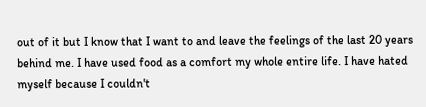out of it but I know that I want to and leave the feelings of the last 20 years behind me. I have used food as a comfort my whole entire life. I have hated myself because I couldn't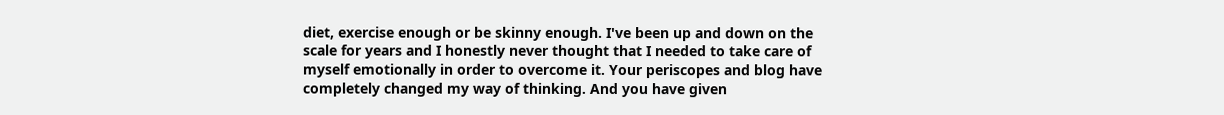diet, exercise enough or be skinny enough. I've been up and down on the scale for years and I honestly never thought that I needed to take care of myself emotionally in order to overcome it. Your periscopes and blog have completely changed my way of thinking. And you have given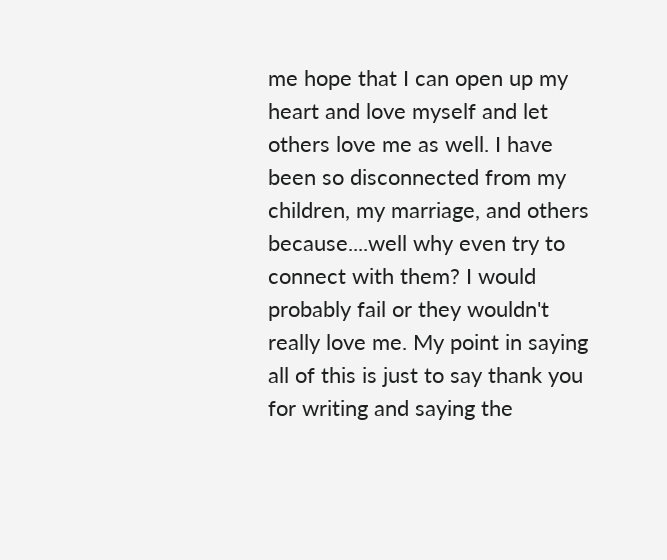me hope that I can open up my heart and love myself and let others love me as well. I have been so disconnected from my children, my marriage, and others because....well why even try to connect with them? I would probably fail or they wouldn't really love me. My point in saying all of this is just to say thank you for writing and saying the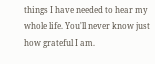things I have needed to hear my whole life. You'll never know just how grateful I am.